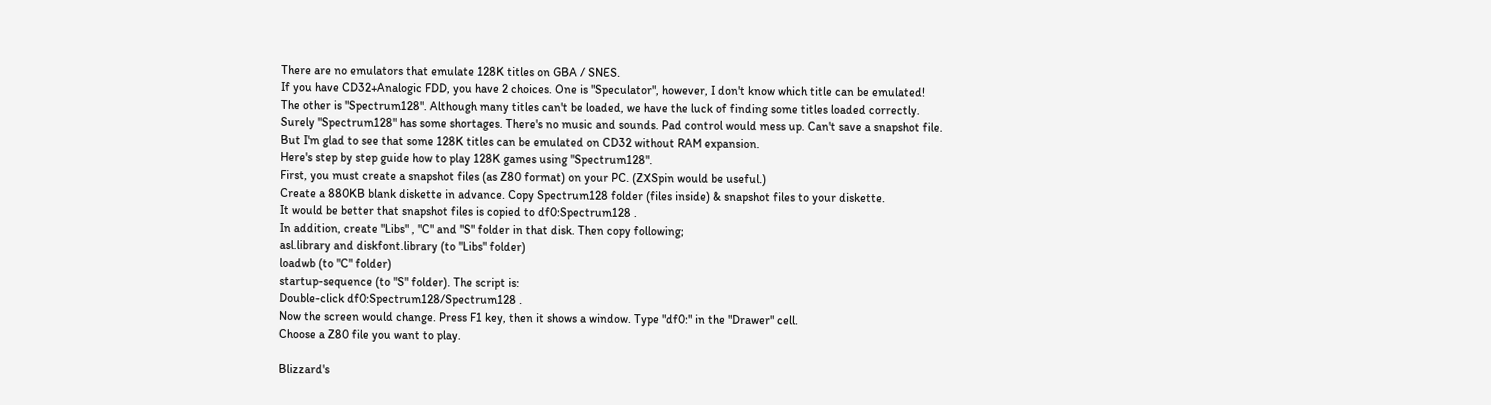There are no emulators that emulate 128K titles on GBA / SNES.
If you have CD32+Analogic FDD, you have 2 choices. One is "Speculator", however, I don't know which title can be emulated!
The other is "Spectrum128". Although many titles can't be loaded, we have the luck of finding some titles loaded correctly.
Surely "Spectrum128" has some shortages. There's no music and sounds. Pad control would mess up. Can't save a snapshot file.
But I'm glad to see that some 128K titles can be emulated on CD32 without RAM expansion.
Here's step by step guide how to play 128K games using "Spectrum128".
First, you must create a snapshot files (as Z80 format) on your PC. (ZXSpin would be useful.)
Create a 880KB blank diskette in advance. Copy Spectrum128 folder (files inside) & snapshot files to your diskette.
It would be better that snapshot files is copied to df0:Spectrum128 .
In addition, create "Libs" , "C" and "S" folder in that disk. Then copy following;
asl.library and diskfont.library (to "Libs" folder)
loadwb (to "C" folder)
startup-sequence (to "S" folder). The script is:
Double-click df0:Spectrum128/Spectrum128 .
Now the screen would change. Press F1 key, then it shows a window. Type "df0:" in the "Drawer" cell.
Choose a Z80 file you want to play.

Blizzard's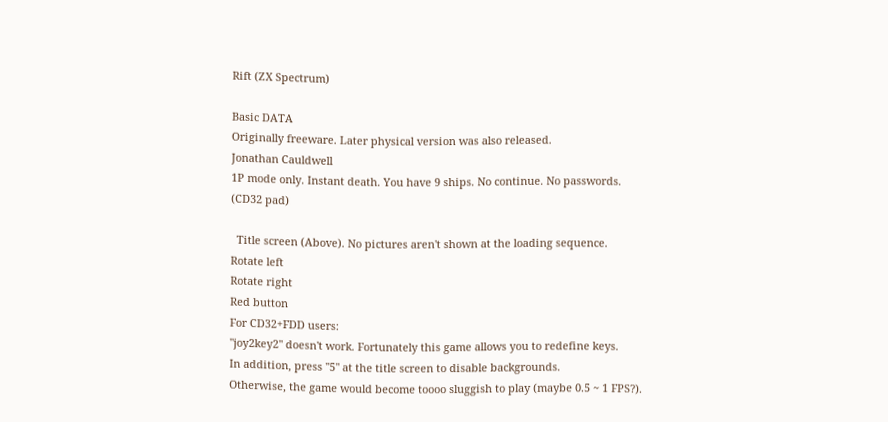Rift (ZX Spectrum)

Basic DATA
Originally freeware. Later physical version was also released.
Jonathan Cauldwell
1P mode only. Instant death. You have 9 ships. No continue. No passwords.
(CD32 pad)

  Title screen (Above). No pictures aren't shown at the loading sequence.
Rotate left
Rotate right
Red button
For CD32+FDD users:
"joy2key2" doesn't work. Fortunately this game allows you to redefine keys.
In addition, press "5" at the title screen to disable backgrounds.
Otherwise, the game would become toooo sluggish to play (maybe 0.5 ~ 1 FPS?).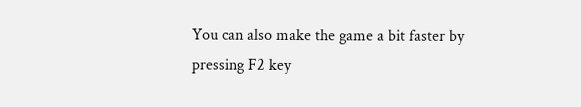You can also make the game a bit faster by pressing F2 key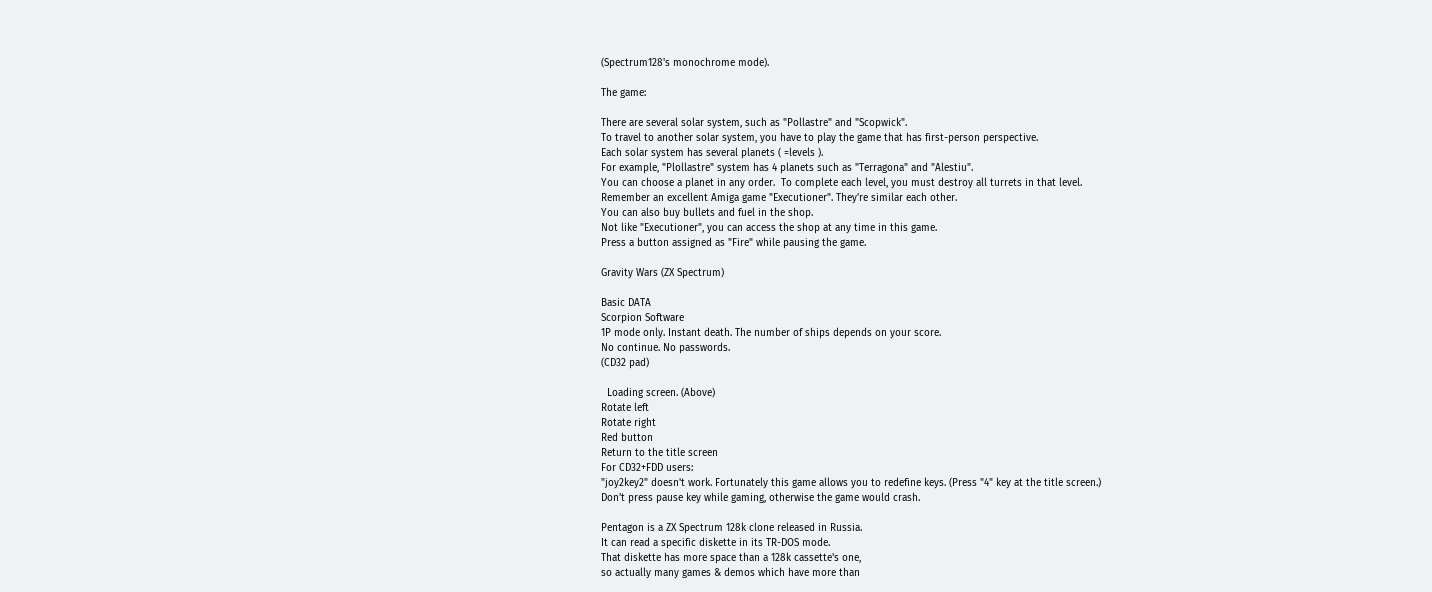(Spectrum128's monochrome mode).

The game:

There are several solar system, such as "Pollastre" and "Scopwick".
To travel to another solar system, you have to play the game that has first-person perspective.
Each solar system has several planets ( =levels ).
For example, "Plollastre" system has 4 planets such as "Terragona" and "Alestiu".
You can choose a planet in any order.  To complete each level, you must destroy all turrets in that level.
Remember an excellent Amiga game "Executioner". They're similar each other.
You can also buy bullets and fuel in the shop.
Not like "Executioner", you can access the shop at any time in this game.
Press a button assigned as "Fire" while pausing the game.

Gravity Wars (ZX Spectrum)

Basic DATA
Scorpion Software
1P mode only. Instant death. The number of ships depends on your score.
No continue. No passwords.
(CD32 pad)

  Loading screen. (Above)
Rotate left
Rotate right
Red button
Return to the title screen
For CD32+FDD users:
"joy2key2" doesn't work. Fortunately this game allows you to redefine keys. (Press "4" key at the title screen.)
Don't press pause key while gaming, otherwise the game would crash.

Pentagon is a ZX Spectrum 128k clone released in Russia.
It can read a specific diskette in its TR-DOS mode.
That diskette has more space than a 128k cassette's one,
so actually many games & demos which have more than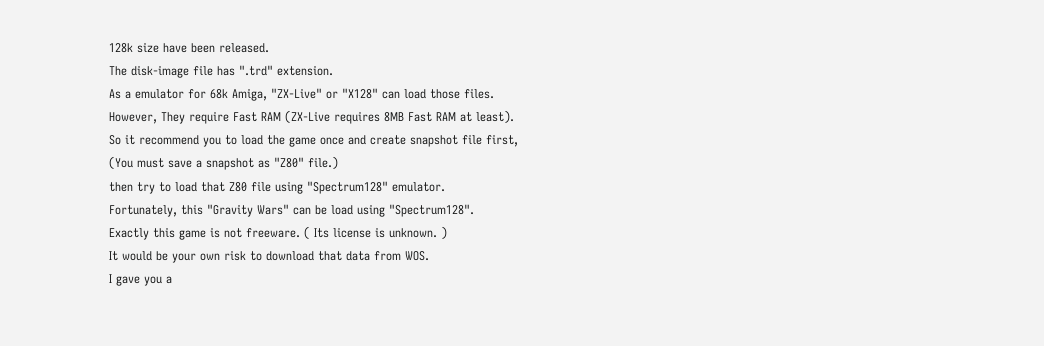128k size have been released.
The disk-image file has ".trd" extension.
As a emulator for 68k Amiga, "ZX-Live" or "X128" can load those files.
However, They require Fast RAM (ZX-Live requires 8MB Fast RAM at least).
So it recommend you to load the game once and create snapshot file first,
(You must save a snapshot as "Z80" file.)
then try to load that Z80 file using "Spectrum128" emulator.
Fortunately, this "Gravity Wars" can be load using "Spectrum128".
Exactly this game is not freeware. ( Its license is unknown. )
It would be your own risk to download that data from WOS.
I gave you a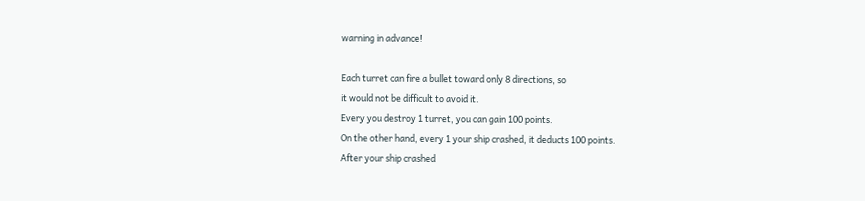warning in advance!

Each turret can fire a bullet toward only 8 directions, so
it would not be difficult to avoid it.
Every you destroy 1 turret, you can gain 100 points.
On the other hand, every 1 your ship crashed, it deducts 100 points.
After your ship crashed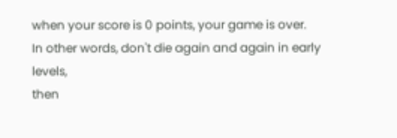when your score is 0 points, your game is over.
In other words, don't die again and again in early levels,
then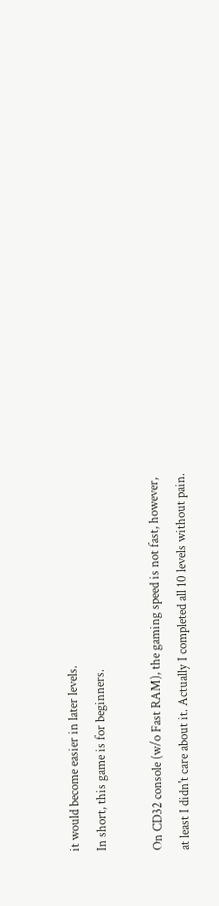it would become easier in later levels.
In short, this game is for beginners.

On CD32 console (w/o Fast RAM), the gaming speed is not fast, however,
at least I didn't care about it. Actually I completed all 10 levels without pain.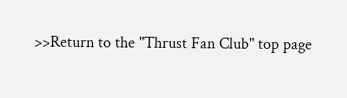>>Return to the "Thrust Fan Club" top page